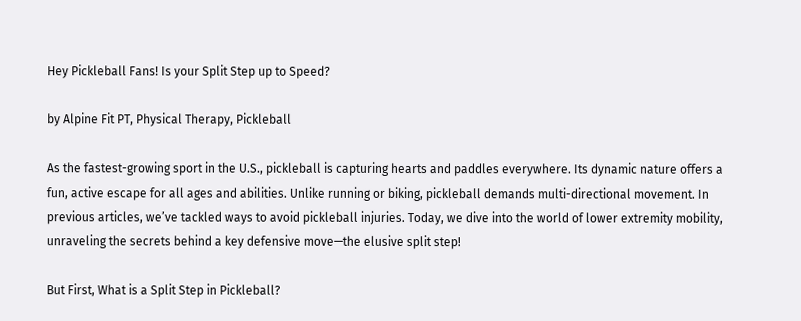Hey Pickleball Fans! Is your Split Step up to Speed?

by Alpine Fit PT, Physical Therapy, Pickleball

As the fastest-growing sport in the U.S., pickleball is capturing hearts and paddles everywhere. Its dynamic nature offers a fun, active escape for all ages and abilities. Unlike running or biking, pickleball demands multi-directional movement. In previous articles, we’ve tackled ways to avoid pickleball injuries. Today, we dive into the world of lower extremity mobility, unraveling the secrets behind a key defensive move—the elusive split step!

But First, What is a Split Step in Pickleball?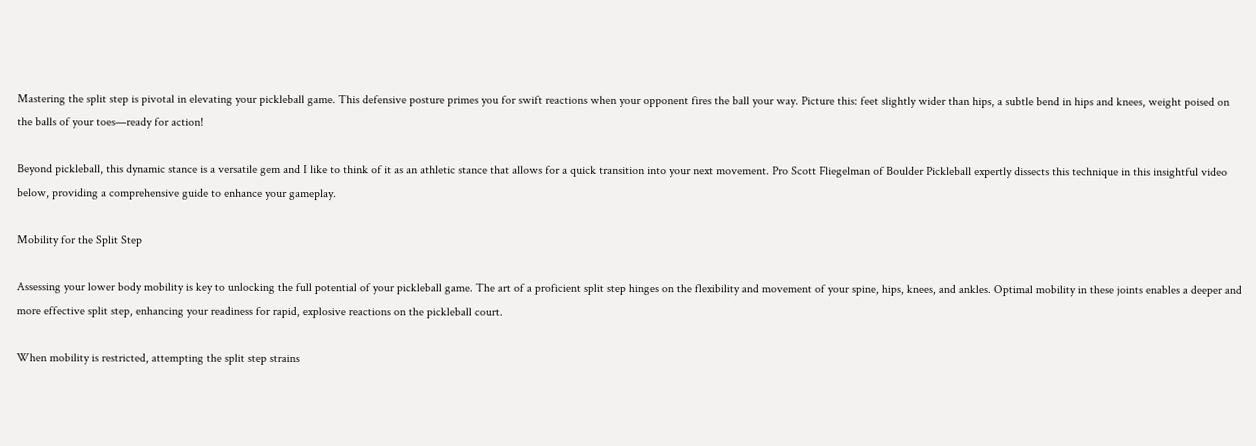Mastering the split step is pivotal in elevating your pickleball game. This defensive posture primes you for swift reactions when your opponent fires the ball your way. Picture this: feet slightly wider than hips, a subtle bend in hips and knees, weight poised on the balls of your toes—ready for action!

Beyond pickleball, this dynamic stance is a versatile gem and I like to think of it as an athletic stance that allows for a quick transition into your next movement. Pro Scott Fliegelman of Boulder Pickleball expertly dissects this technique in this insightful video below, providing a comprehensive guide to enhance your gameplay.

Mobility for the Split Step

Assessing your lower body mobility is key to unlocking the full potential of your pickleball game. The art of a proficient split step hinges on the flexibility and movement of your spine, hips, knees, and ankles. Optimal mobility in these joints enables a deeper and more effective split step, enhancing your readiness for rapid, explosive reactions on the pickleball court.

When mobility is restricted, attempting the split step strains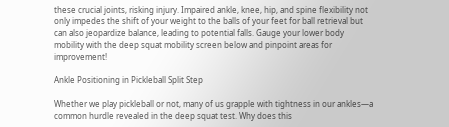these crucial joints, risking injury. Impaired ankle, knee, hip, and spine flexibility not only impedes the shift of your weight to the balls of your feet for ball retrieval but can also jeopardize balance, leading to potential falls. Gauge your lower body mobility with the deep squat mobility screen below and pinpoint areas for improvement!

Ankle Positioning in Pickleball Split Step

Whether we play pickleball or not, many of us grapple with tightness in our ankles—a common hurdle revealed in the deep squat test. Why does this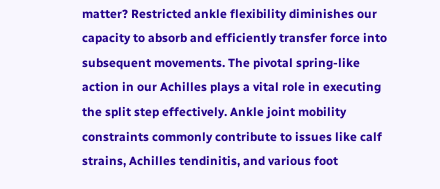matter? Restricted ankle flexibility diminishes our capacity to absorb and efficiently transfer force into subsequent movements. The pivotal spring-like action in our Achilles plays a vital role in executing the split step effectively. Ankle joint mobility constraints commonly contribute to issues like calf strains, Achilles tendinitis, and various foot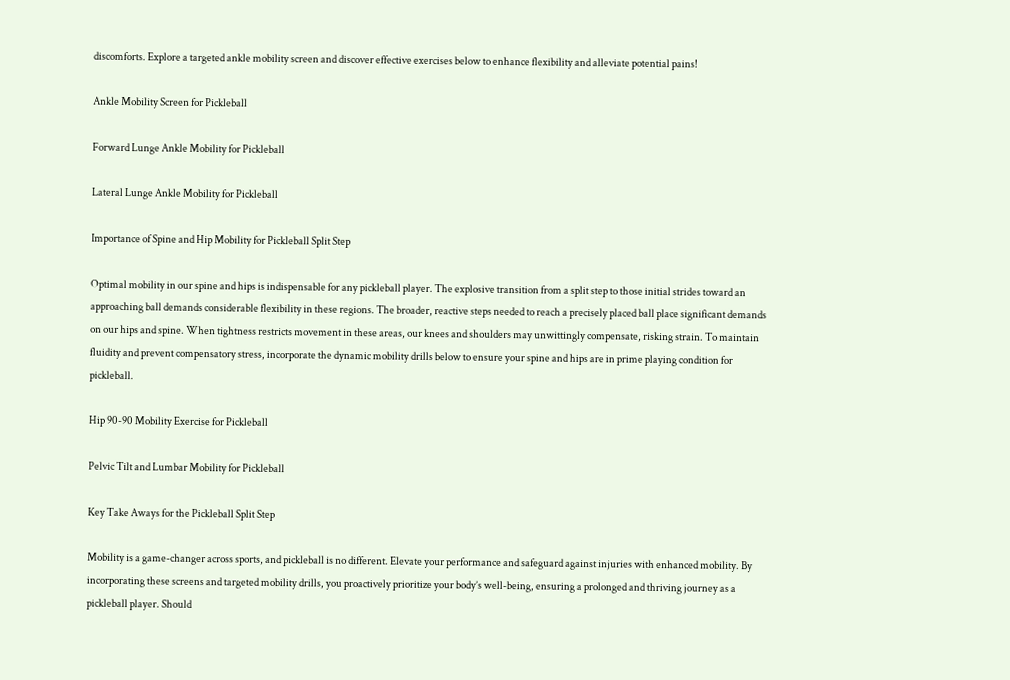discomforts. Explore a targeted ankle mobility screen and discover effective exercises below to enhance flexibility and alleviate potential pains!

Ankle Mobility Screen for Pickleball

Forward Lunge Ankle Mobility for Pickleball

Lateral Lunge Ankle Mobility for Pickleball

Importance of Spine and Hip Mobility for Pickleball Split Step

Optimal mobility in our spine and hips is indispensable for any pickleball player. The explosive transition from a split step to those initial strides toward an approaching ball demands considerable flexibility in these regions. The broader, reactive steps needed to reach a precisely placed ball place significant demands on our hips and spine. When tightness restricts movement in these areas, our knees and shoulders may unwittingly compensate, risking strain. To maintain fluidity and prevent compensatory stress, incorporate the dynamic mobility drills below to ensure your spine and hips are in prime playing condition for pickleball.

Hip 90-90 Mobility Exercise for Pickleball

Pelvic Tilt and Lumbar Mobility for Pickleball

Key Take Aways for the Pickleball Split Step

Mobility is a game-changer across sports, and pickleball is no different. Elevate your performance and safeguard against injuries with enhanced mobility. By incorporating these screens and targeted mobility drills, you proactively prioritize your body’s well-being, ensuring a prolonged and thriving journey as a pickleball player. Should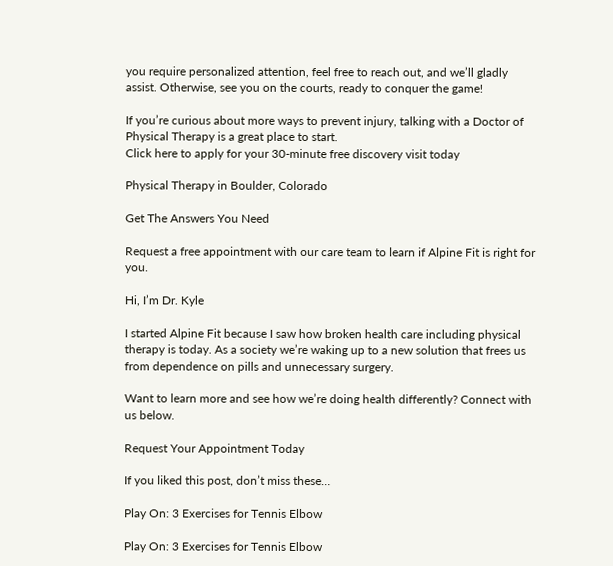you require personalized attention, feel free to reach out, and we’ll gladly assist. Otherwise, see you on the courts, ready to conquer the game!

If you’re curious about more ways to prevent injury, talking with a Doctor of Physical Therapy is a great place to start.
Click here to apply for your 30-minute free discovery visit today

Physical Therapy in Boulder, Colorado

Get The Answers You Need

Request a free appointment with our care team to learn if Alpine Fit is right for you.

Hi, I’m Dr. Kyle

I started Alpine Fit because I saw how broken health care including physical therapy is today. As a society we’re waking up to a new solution that frees us from dependence on pills and unnecessary surgery.

Want to learn more and see how we’re doing health differently? Connect with us below.

Request Your Appointment Today

If you liked this post, don’t miss these…

Play On: 3 Exercises for Tennis Elbow

Play On: 3 Exercises for Tennis Elbow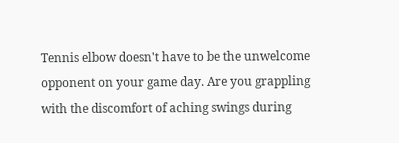Tennis elbow doesn't have to be the unwelcome opponent on your game day. Are you grappling with the discomfort of aching swings during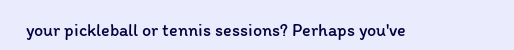your pickleball or tennis sessions? Perhaps you've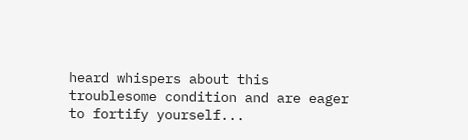heard whispers about this troublesome condition and are eager to fortify yourself...